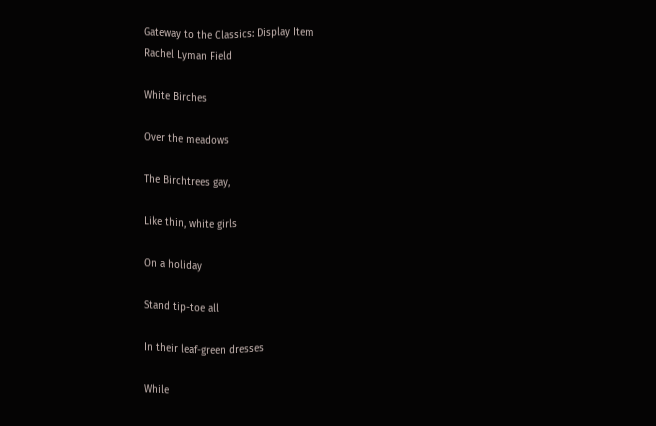Gateway to the Classics: Display Item
Rachel Lyman Field

White Birches

Over the meadows

The Birchtrees gay,

Like thin, white girls

On a holiday

Stand tip-toe all

In their leaf-green dresses

While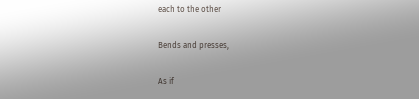each to the other

Bends and presses,

As if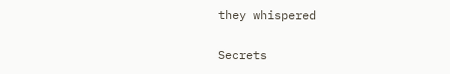they whispered

Secrets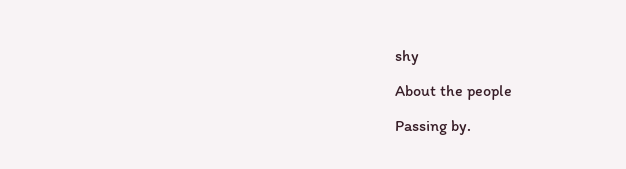shy

About the people

Passing by.